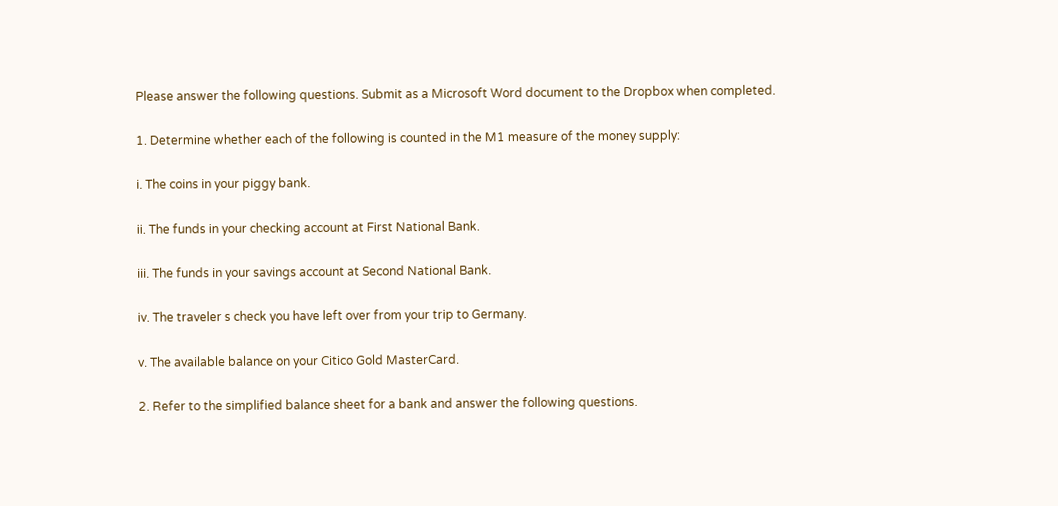Please answer the following questions. Submit as a Microsoft Word document to the Dropbox when completed.

1. Determine whether each of the following is counted in the M1 measure of the money supply:

i. The coins in your piggy bank.

ii. The funds in your checking account at First National Bank.

iii. The funds in your savings account at Second National Bank.

iv. The traveler s check you have left over from your trip to Germany.

v. The available balance on your Citico Gold MasterCard.

2. Refer to the simplified balance sheet for a bank and answer the following questions.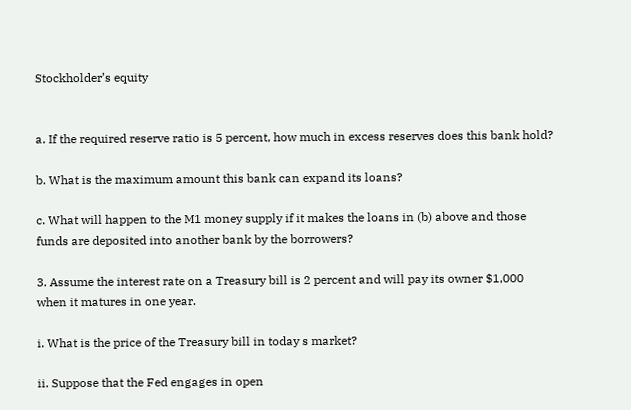Stockholder’s equity


a. If the required reserve ratio is 5 percent, how much in excess reserves does this bank hold?

b. What is the maximum amount this bank can expand its loans?

c. What will happen to the M1 money supply if it makes the loans in (b) above and those funds are deposited into another bank by the borrowers?

3. Assume the interest rate on a Treasury bill is 2 percent and will pay its owner $1,000 when it matures in one year.

i. What is the price of the Treasury bill in today s market?

ii. Suppose that the Fed engages in open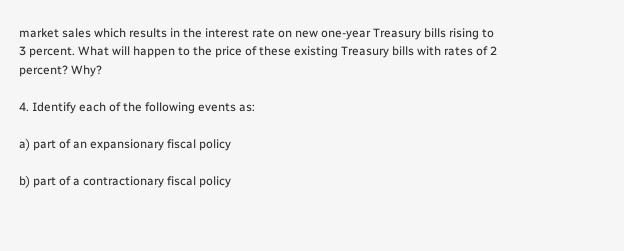market sales which results in the interest rate on new one-year Treasury bills rising to 3 percent. What will happen to the price of these existing Treasury bills with rates of 2 percent? Why?

4. Identify each of the following events as:

a) part of an expansionary fiscal policy

b) part of a contractionary fiscal policy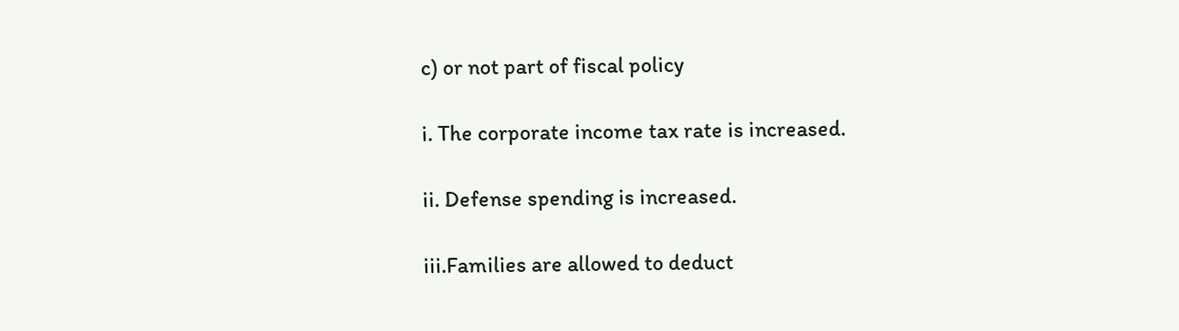c) or not part of fiscal policy

i. The corporate income tax rate is increased.

ii. Defense spending is increased.

iii.Families are allowed to deduct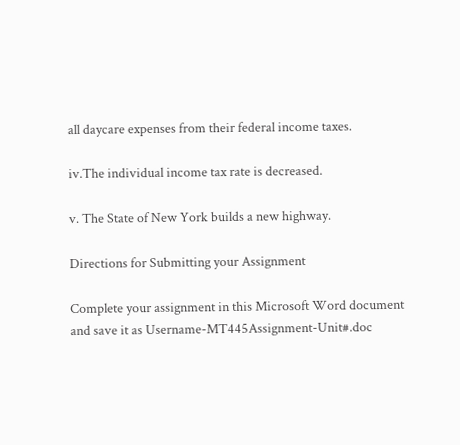all daycare expenses from their federal income taxes.

iv.The individual income tax rate is decreased.

v. The State of New York builds a new highway.

Directions for Submitting your Assignment

Complete your assignment in this Microsoft Word document and save it as Username-MT445Assignment-Unit#.doc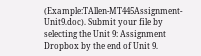(Example:TAllen-MT445Assignment-Unit9.doc). Submit your file by selecting the Unit 9: Assignment Dropbox by the end of Unit 9.